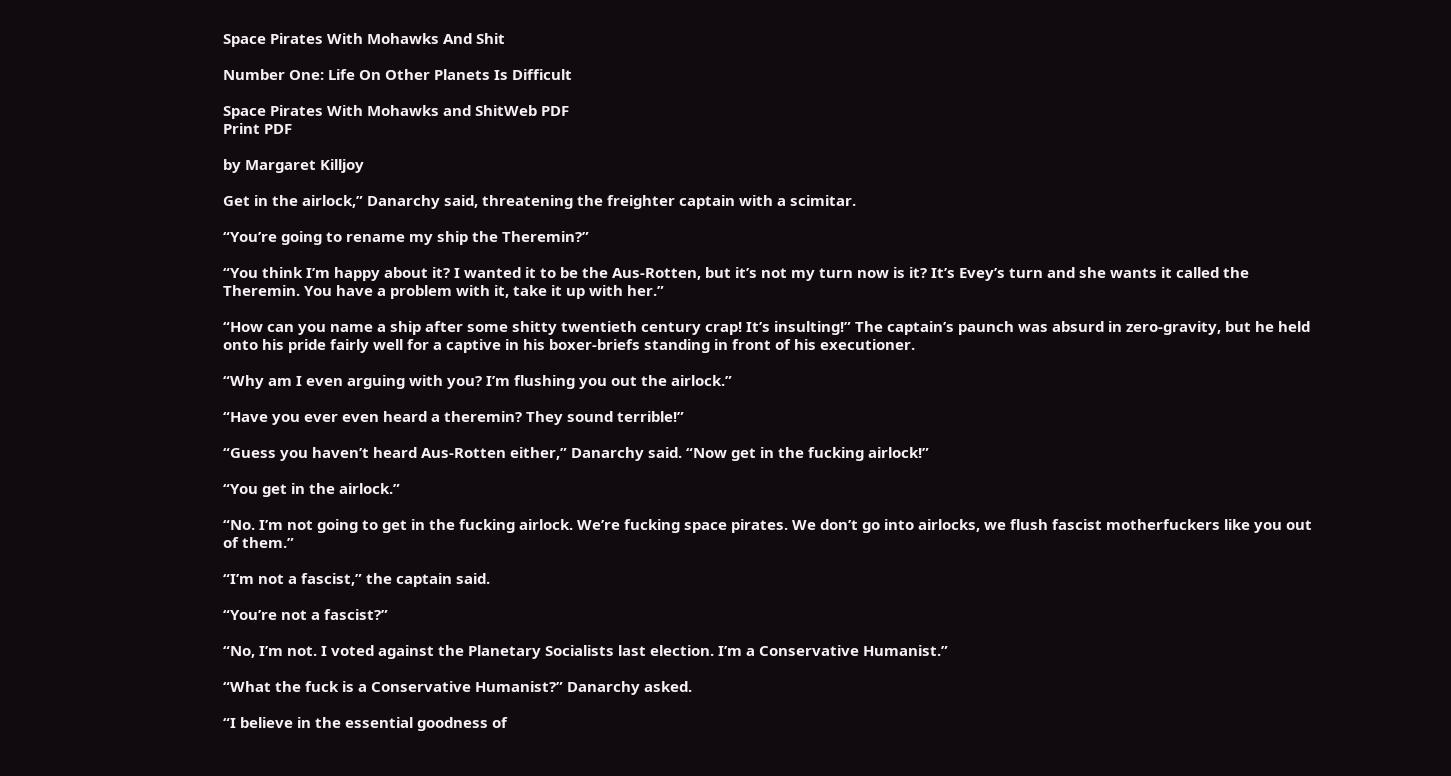Space Pirates With Mohawks And Shit

Number One: Life On Other Planets Is Difficult

Space Pirates With Mohawks and ShitWeb PDF
Print PDF

by Margaret Killjoy

Get in the airlock,” Danarchy said, threatening the freighter captain with a scimitar.

“You’re going to rename my ship the Theremin?”

“You think I’m happy about it? I wanted it to be the Aus-Rotten, but it’s not my turn now is it? It’s Evey’s turn and she wants it called the Theremin. You have a problem with it, take it up with her.”

“How can you name a ship after some shitty twentieth century crap! It’s insulting!” The captain’s paunch was absurd in zero-gravity, but he held onto his pride fairly well for a captive in his boxer-briefs standing in front of his executioner.

“Why am I even arguing with you? I’m flushing you out the airlock.”

“Have you ever even heard a theremin? They sound terrible!”

“Guess you haven’t heard Aus-Rotten either,” Danarchy said. “Now get in the fucking airlock!”

“You get in the airlock.”

“No. I’m not going to get in the fucking airlock. We’re fucking space pirates. We don’t go into airlocks, we flush fascist motherfuckers like you out of them.”

“I’m not a fascist,” the captain said.

“You’re not a fascist?”

“No, I’m not. I voted against the Planetary Socialists last election. I’m a Conservative Humanist.”

“What the fuck is a Conservative Humanist?” Danarchy asked.

“I believe in the essential goodness of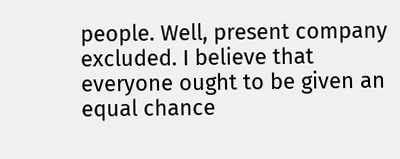people. Well, present company excluded. I believe that everyone ought to be given an equal chance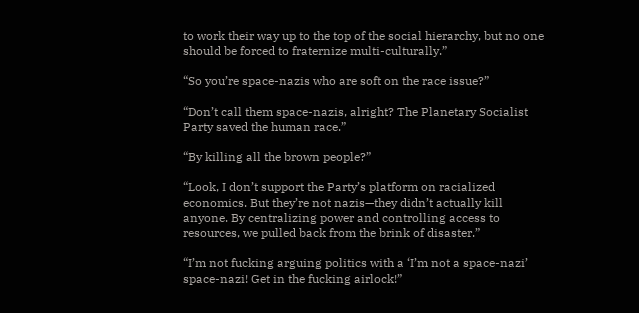to work their way up to the top of the social hierarchy, but no one should be forced to fraternize multi-culturally.”

“So you’re space-nazis who are soft on the race issue?”

“Don’t call them space-nazis, alright? The Planetary Socialist Party saved the human race.”

“By killing all the brown people?”

“Look, I don’t support the Party’s platform on racialized economics. But they’re not nazis—they didn’t actually kill anyone. By centralizing power and controlling access to resources, we pulled back from the brink of disaster.”

“I’m not fucking arguing politics with a ‘I’m not a space-nazi’ space-nazi! Get in the fucking airlock!”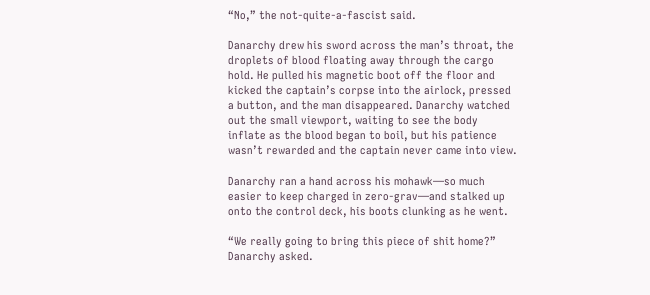“No,” the not-quite-a-fascist said.

Danarchy drew his sword across the man’s throat, the droplets of blood floating away through the cargo hold. He pulled his magnetic boot off the floor and kicked the captain’s corpse into the airlock, pressed a button, and the man disappeared. Danarchy watched out the small viewport, waiting to see the body inflate as the blood began to boil, but his patience wasn’t rewarded and the captain never came into view.

Danarchy ran a hand across his mohawk—so much easier to keep charged in zero-grav—and stalked up onto the control deck, his boots clunking as he went.

“We really going to bring this piece of shit home?” Danarchy asked.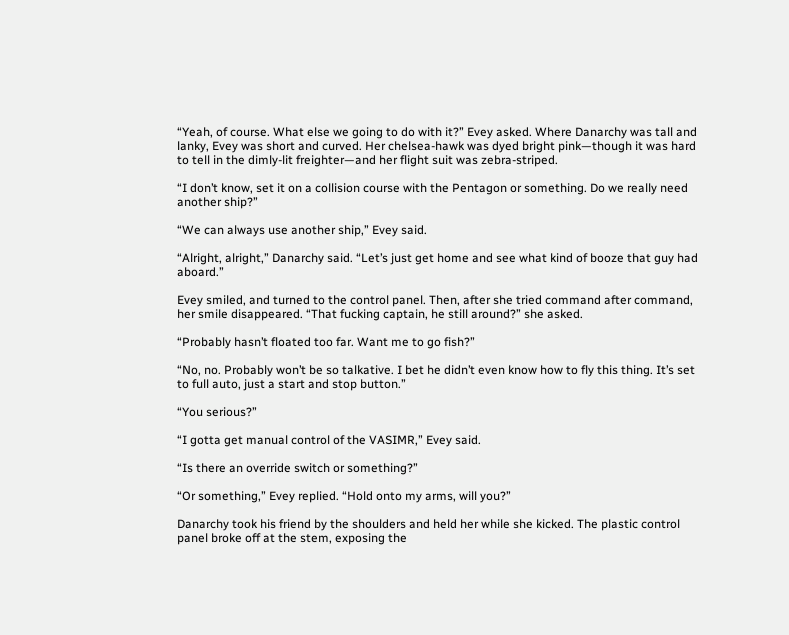“Yeah, of course. What else we going to do with it?” Evey asked. Where Danarchy was tall and lanky, Evey was short and curved. Her chelsea-hawk was dyed bright pink—though it was hard to tell in the dimly-lit freighter—and her flight suit was zebra-striped.

“I don’t know, set it on a collision course with the Pentagon or something. Do we really need another ship?”

“We can always use another ship,” Evey said.

“Alright, alright,” Danarchy said. “Let’s just get home and see what kind of booze that guy had aboard.”

Evey smiled, and turned to the control panel. Then, after she tried command after command, her smile disappeared. “That fucking captain, he still around?” she asked.

“Probably hasn’t floated too far. Want me to go fish?”

“No, no. Probably won’t be so talkative. I bet he didn’t even know how to fly this thing. It’s set to full auto, just a start and stop button.”

“You serious?”

“I gotta get manual control of the VASIMR,” Evey said.

“Is there an override switch or something?”

“Or something,” Evey replied. “Hold onto my arms, will you?”

Danarchy took his friend by the shoulders and held her while she kicked. The plastic control panel broke off at the stem, exposing the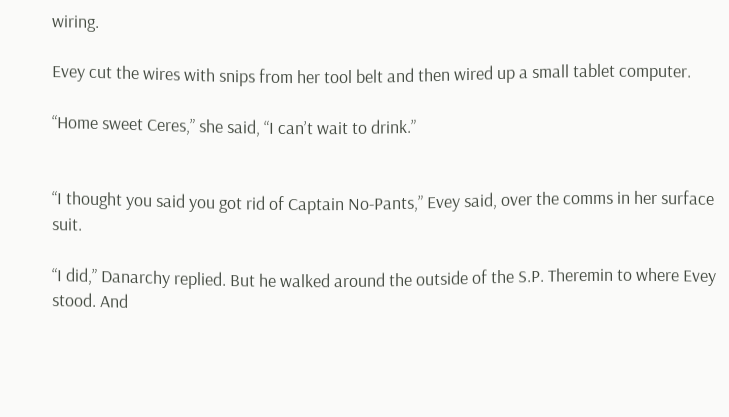wiring.

Evey cut the wires with snips from her tool belt and then wired up a small tablet computer.

“Home sweet Ceres,” she said, “I can’t wait to drink.”


“I thought you said you got rid of Captain No-Pants,” Evey said, over the comms in her surface suit.

“I did,” Danarchy replied. But he walked around the outside of the S.P. Theremin to where Evey stood. And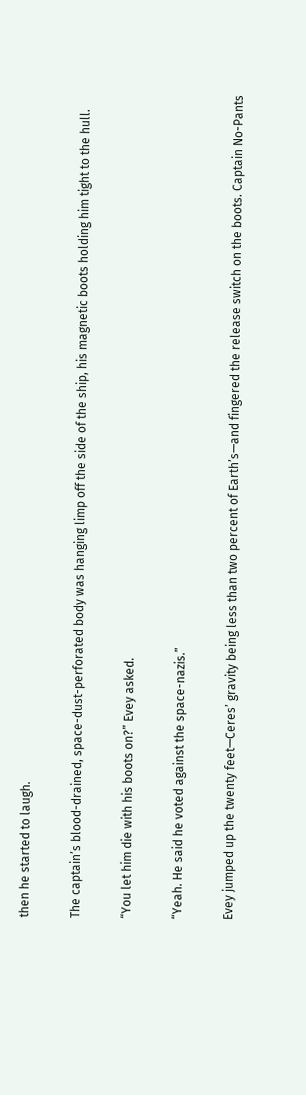then he started to laugh.

The captain’s blood-drained, space-dust-perforated body was hanging limp off the side of the ship, his magnetic boots holding him tight to the hull.

“You let him die with his boots on?” Evey asked.

“Yeah. He said he voted against the space-nazis.”

Evey jumped up the twenty feet—Ceres’ gravity being less than two percent of Earth’s—and fingered the release switch on the boots. Captain No-Pants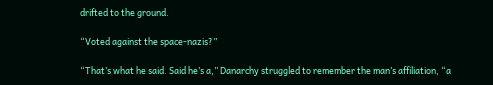drifted to the ground.

“Voted against the space-nazis?”

“That’s what he said. Said he’s a,” Danarchy struggled to remember the man’s affiliation, “a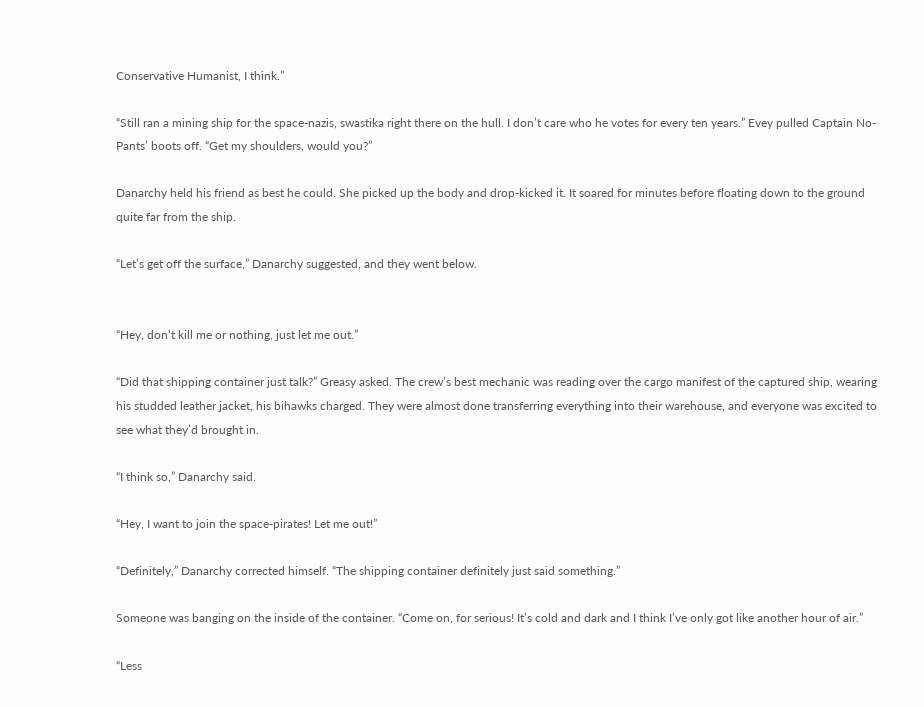Conservative Humanist, I think.”

“Still ran a mining ship for the space-nazis, swastika right there on the hull. I don’t care who he votes for every ten years.” Evey pulled Captain No-Pants’ boots off. “Get my shoulders, would you?”

Danarchy held his friend as best he could. She picked up the body and drop-kicked it. It soared for minutes before floating down to the ground quite far from the ship.

“Let’s get off the surface,” Danarchy suggested, and they went below.


“Hey, don’t kill me or nothing, just let me out.”

“Did that shipping container just talk?” Greasy asked. The crew’s best mechanic was reading over the cargo manifest of the captured ship, wearing his studded leather jacket, his bihawks charged. They were almost done transferring everything into their warehouse, and everyone was excited to see what they’d brought in.

“I think so,” Danarchy said.

“Hey, I want to join the space-pirates! Let me out!”

“Definitely,” Danarchy corrected himself. “The shipping container definitely just said something.”

Someone was banging on the inside of the container. “Come on, for serious! It’s cold and dark and I think I’ve only got like another hour of air.”

“Less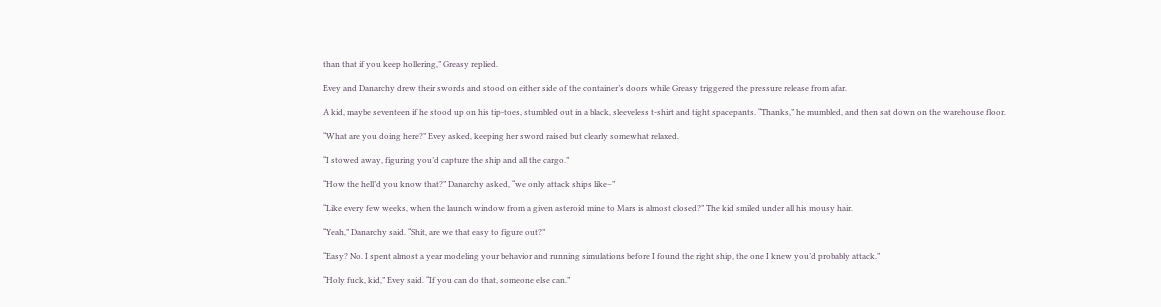than that if you keep hollering,” Greasy replied.

Evey and Danarchy drew their swords and stood on either side of the container’s doors while Greasy triggered the pressure release from afar.

A kid, maybe seventeen if he stood up on his tip-toes, stumbled out in a black, sleeveless t-shirt and tight spacepants. “Thanks,” he mumbled, and then sat down on the warehouse floor.

“What are you doing here?” Evey asked, keeping her sword raised but clearly somewhat relaxed.

“I stowed away, figuring you’d capture the ship and all the cargo.”

“How the hell’d you know that?” Danarchy asked, “we only attack ships like–”

“Like every few weeks, when the launch window from a given asteroid mine to Mars is almost closed?” The kid smiled under all his mousy hair.

“Yeah,” Danarchy said. “Shit, are we that easy to figure out?”

“Easy? No. I spent almost a year modeling your behavior and running simulations before I found the right ship, the one I knew you’d probably attack.”

“Holy fuck, kid,” Evey said. “If you can do that, someone else can.”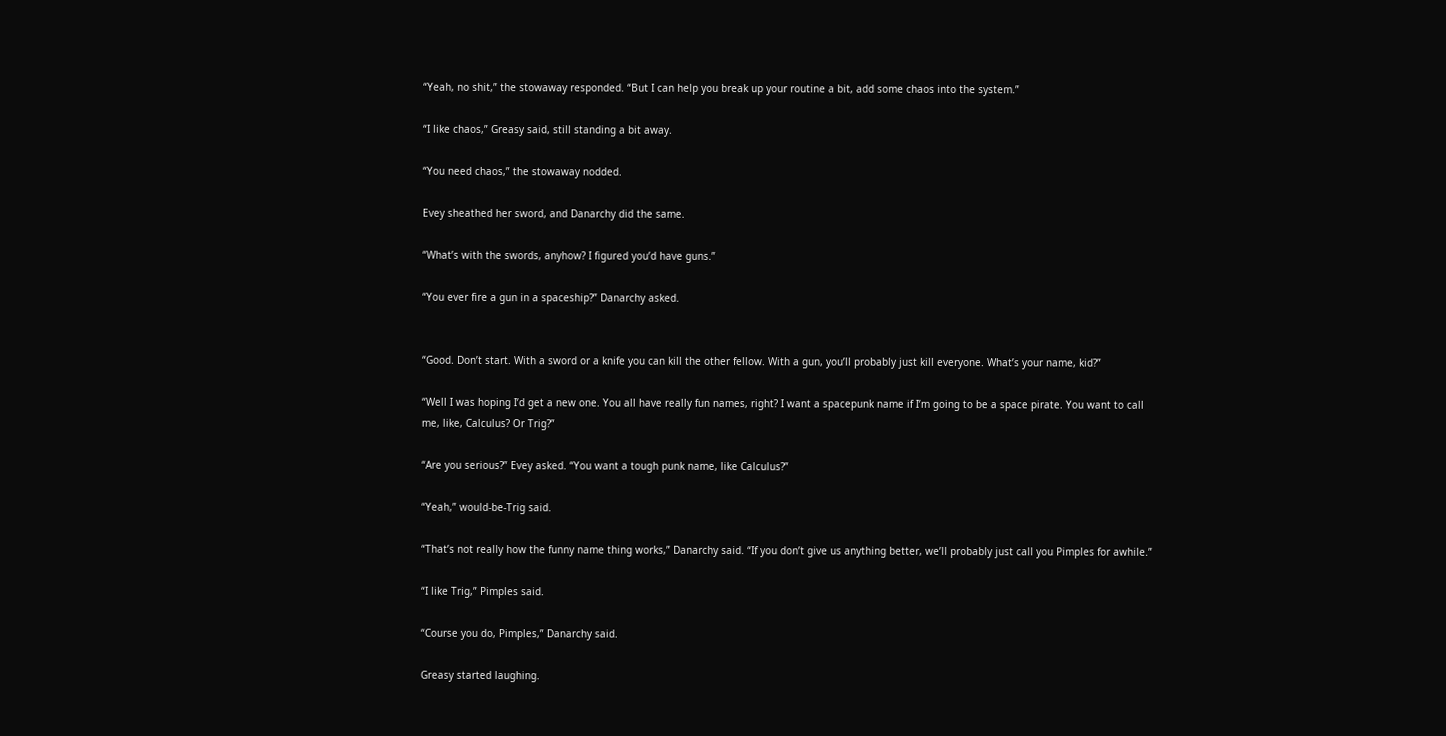“Yeah, no shit,” the stowaway responded. “But I can help you break up your routine a bit, add some chaos into the system.”

“I like chaos,” Greasy said, still standing a bit away.

“You need chaos,” the stowaway nodded.

Evey sheathed her sword, and Danarchy did the same.

“What’s with the swords, anyhow? I figured you’d have guns.”

“You ever fire a gun in a spaceship?” Danarchy asked.


“Good. Don’t start. With a sword or a knife you can kill the other fellow. With a gun, you’ll probably just kill everyone. What’s your name, kid?”

“Well I was hoping I’d get a new one. You all have really fun names, right? I want a spacepunk name if I’m going to be a space pirate. You want to call me, like, Calculus? Or Trig?”

“Are you serious?” Evey asked. “You want a tough punk name, like Calculus?”

“Yeah,” would-be-Trig said.

“That’s not really how the funny name thing works,” Danarchy said. “If you don’t give us anything better, we’ll probably just call you Pimples for awhile.”

“I like Trig,” Pimples said.

“Course you do, Pimples,” Danarchy said.

Greasy started laughing.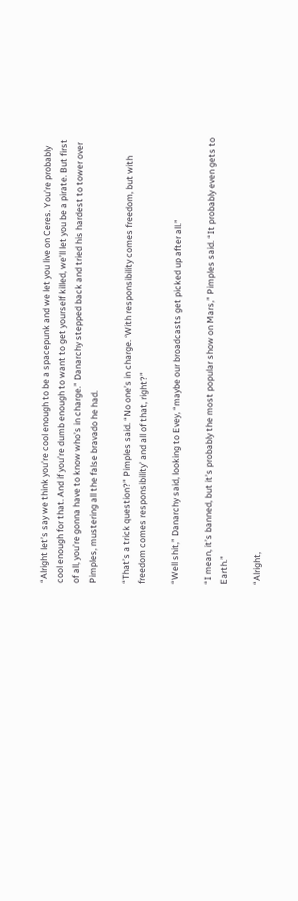“Alright let’s say we think you’re cool enough to be a spacepunk and we let you live on Ceres. You’re probably cool enough for that. And if you’re dumb enough to want to get yourself killed, we’ll let you be a pirate. But first of all, you’re gonna have to know who’s in charge.” Danarchy stepped back and tried his hardest to tower over Pimples, mustering all the false bravado he had.

“That’s a trick question?” Pimples said. “No one’s in charge. ‘With responsibility comes freedom, but with freedom comes responsibility’ and all of that, right?”

“Well shit,” Danarchy said, looking to Evey, “maybe our broadcasts get picked up after all.”

“I mean, it’s banned, but it’s probably the most popular show on Mars,” Pimples said. “It probably even gets to Earth.”

“Alright,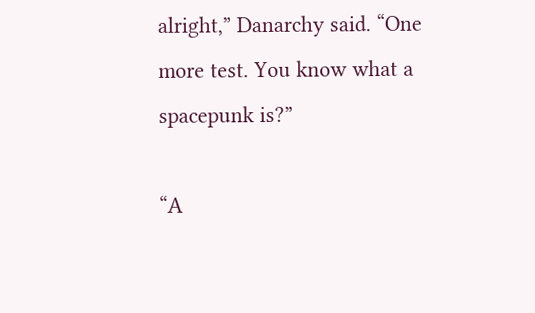alright,” Danarchy said. “One more test. You know what a spacepunk is?”

“A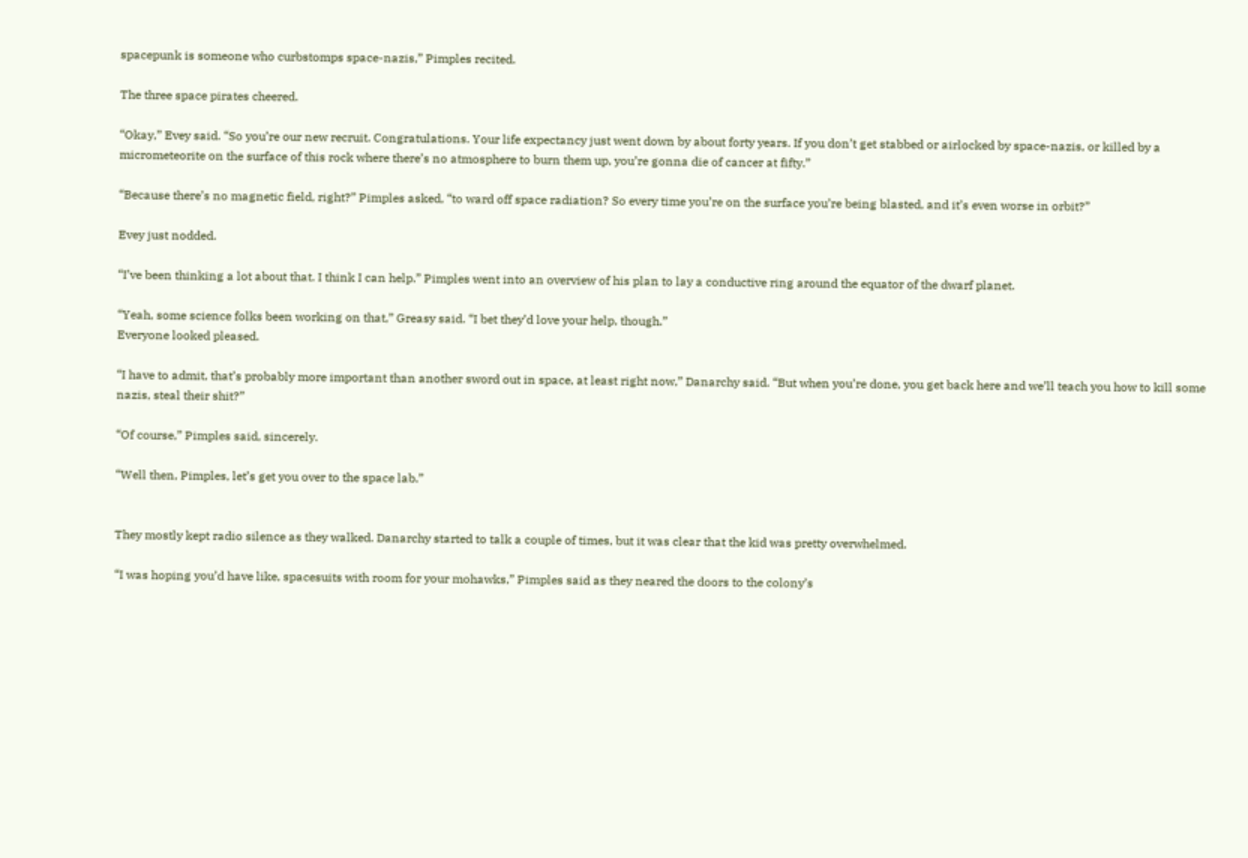spacepunk is someone who curbstomps space-nazis,” Pimples recited.

The three space pirates cheered.

“Okay,” Evey said. “So you’re our new recruit. Congratulations. Your life expectancy just went down by about forty years. If you don’t get stabbed or airlocked by space-nazis, or killed by a micrometeorite on the surface of this rock where there’s no atmosphere to burn them up, you’re gonna die of cancer at fifty.”

“Because there’s no magnetic field, right?” Pimples asked, “to ward off space radiation? So every time you’re on the surface you’re being blasted, and it’s even worse in orbit?”

Evey just nodded.

“I’ve been thinking a lot about that. I think I can help.” Pimples went into an overview of his plan to lay a conductive ring around the equator of the dwarf planet.

“Yeah, some science folks been working on that,” Greasy said. “I bet they’d love your help, though.”
Everyone looked pleased.

“I have to admit, that’s probably more important than another sword out in space, at least right now,” Danarchy said. “But when you’re done, you get back here and we’ll teach you how to kill some nazis, steal their shit?”

“Of course,” Pimples said, sincerely.

“Well then, Pimples, let’s get you over to the space lab.”


They mostly kept radio silence as they walked. Danarchy started to talk a couple of times, but it was clear that the kid was pretty overwhelmed.

“I was hoping you’d have like, spacesuits with room for your mohawks,” Pimples said as they neared the doors to the colony’s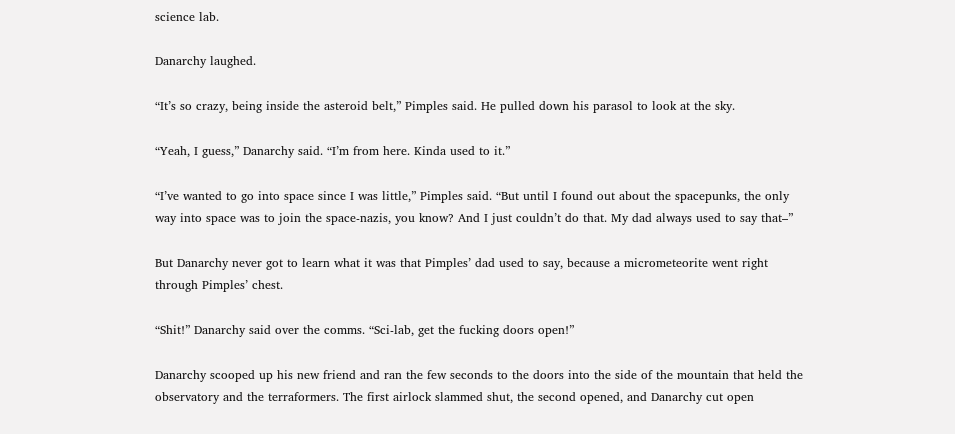science lab.

Danarchy laughed.

“It’s so crazy, being inside the asteroid belt,” Pimples said. He pulled down his parasol to look at the sky.

“Yeah, I guess,” Danarchy said. “I’m from here. Kinda used to it.”

“I’ve wanted to go into space since I was little,” Pimples said. “But until I found out about the spacepunks, the only way into space was to join the space-nazis, you know? And I just couldn’t do that. My dad always used to say that–”

But Danarchy never got to learn what it was that Pimples’ dad used to say, because a micrometeorite went right through Pimples’ chest.

“Shit!” Danarchy said over the comms. “Sci-lab, get the fucking doors open!”

Danarchy scooped up his new friend and ran the few seconds to the doors into the side of the mountain that held the observatory and the terraformers. The first airlock slammed shut, the second opened, and Danarchy cut open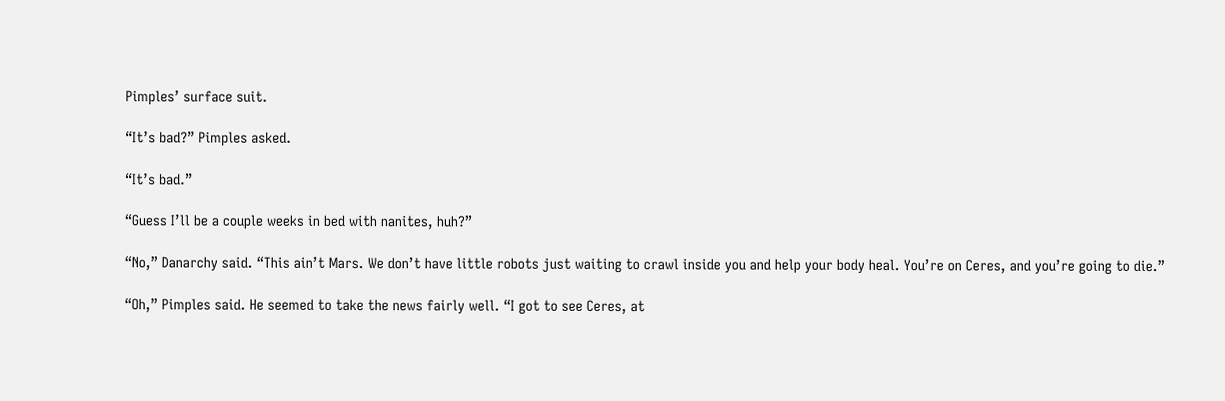Pimples’ surface suit.

“It’s bad?” Pimples asked.

“It’s bad.”

“Guess I’ll be a couple weeks in bed with nanites, huh?”

“No,” Danarchy said. “This ain’t Mars. We don’t have little robots just waiting to crawl inside you and help your body heal. You’re on Ceres, and you’re going to die.”

“Oh,” Pimples said. He seemed to take the news fairly well. “I got to see Ceres, at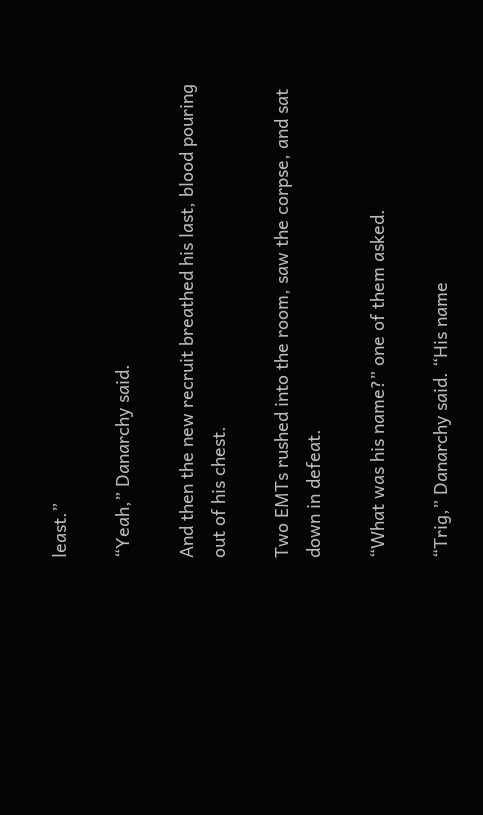least.”

“Yeah,” Danarchy said.

And then the new recruit breathed his last, blood pouring out of his chest.

Two EMTs rushed into the room, saw the corpse, and sat down in defeat.

“What was his name?” one of them asked.

“Trig,” Danarchy said. “His name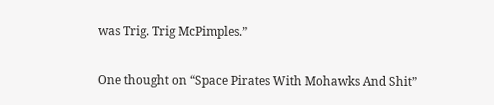was Trig. Trig McPimples.”

One thought on “Space Pirates With Mohawks And Shit”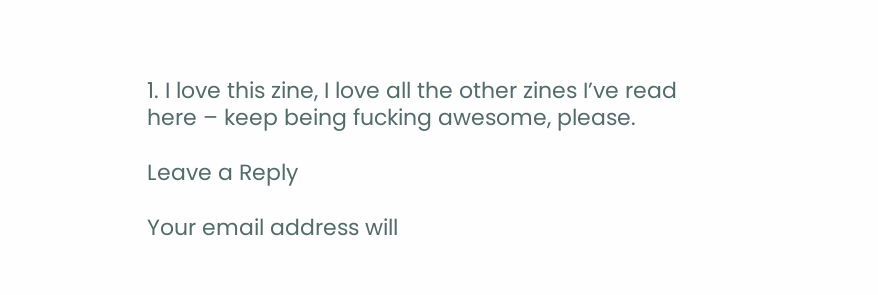1. I love this zine, I love all the other zines I’ve read here – keep being fucking awesome, please.

Leave a Reply

Your email address will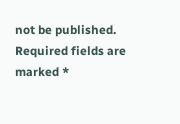not be published. Required fields are marked *